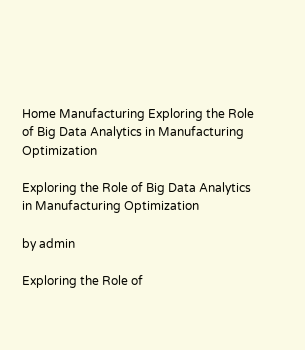Home Manufacturing Exploring the Role of Big Data Analytics in Manufacturing Optimization

Exploring the Role of Big Data Analytics in Manufacturing Optimization

by admin

Exploring the Role of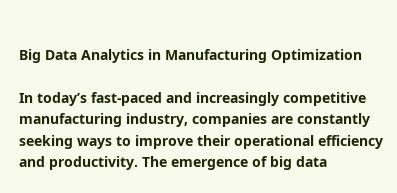Big Data Analytics in Manufacturing Optimization

In today’s fast-paced and increasingly competitive manufacturing industry, companies are constantly seeking ways to improve their operational efficiency and productivity. The emergence of big data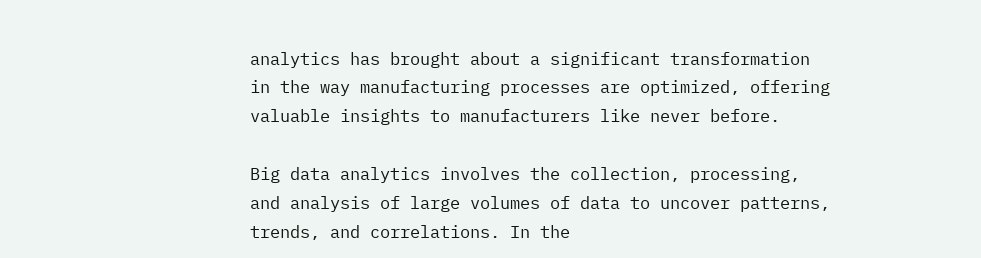analytics has brought about a significant transformation in the way manufacturing processes are optimized, offering valuable insights to manufacturers like never before.

Big data analytics involves the collection, processing, and analysis of large volumes of data to uncover patterns, trends, and correlations. In the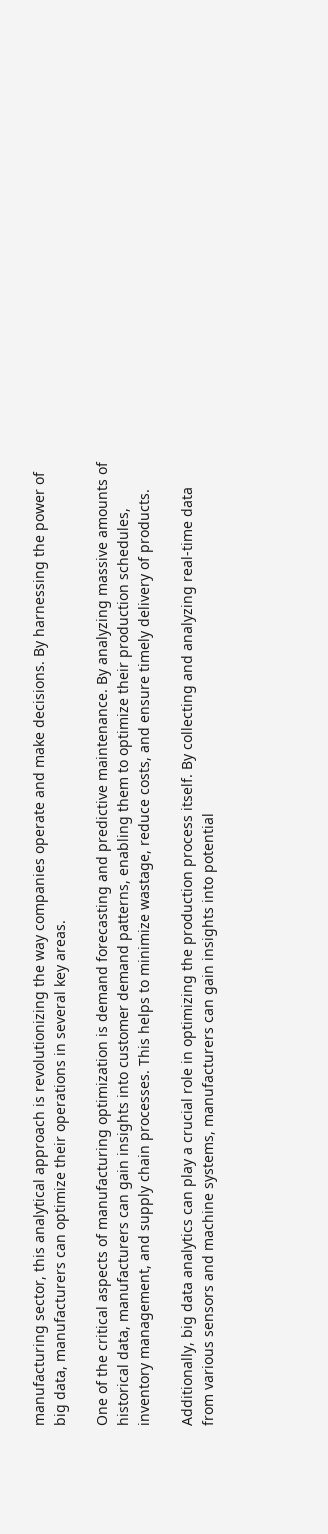manufacturing sector, this analytical approach is revolutionizing the way companies operate and make decisions. By harnessing the power of big data, manufacturers can optimize their operations in several key areas.

One of the critical aspects of manufacturing optimization is demand forecasting and predictive maintenance. By analyzing massive amounts of historical data, manufacturers can gain insights into customer demand patterns, enabling them to optimize their production schedules, inventory management, and supply chain processes. This helps to minimize wastage, reduce costs, and ensure timely delivery of products.

Additionally, big data analytics can play a crucial role in optimizing the production process itself. By collecting and analyzing real-time data from various sensors and machine systems, manufacturers can gain insights into potential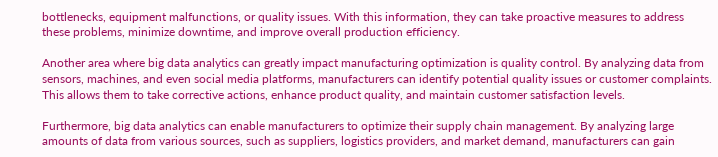bottlenecks, equipment malfunctions, or quality issues. With this information, they can take proactive measures to address these problems, minimize downtime, and improve overall production efficiency.

Another area where big data analytics can greatly impact manufacturing optimization is quality control. By analyzing data from sensors, machines, and even social media platforms, manufacturers can identify potential quality issues or customer complaints. This allows them to take corrective actions, enhance product quality, and maintain customer satisfaction levels.

Furthermore, big data analytics can enable manufacturers to optimize their supply chain management. By analyzing large amounts of data from various sources, such as suppliers, logistics providers, and market demand, manufacturers can gain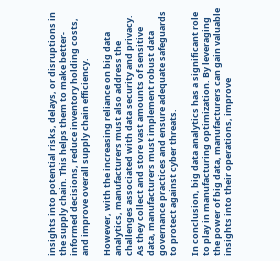insights into potential risks, delays, or disruptions in the supply chain. This helps them to make better-informed decisions, reduce inventory holding costs, and improve overall supply chain efficiency.

However, with the increasing reliance on big data analytics, manufacturers must also address the challenges associated with data security and privacy. As they collect and store vast amounts of sensitive data, manufacturers must implement robust data governance practices and ensure adequate safeguards to protect against cyber threats.

In conclusion, big data analytics has a significant role to play in manufacturing optimization. By leveraging the power of big data, manufacturers can gain valuable insights into their operations, improve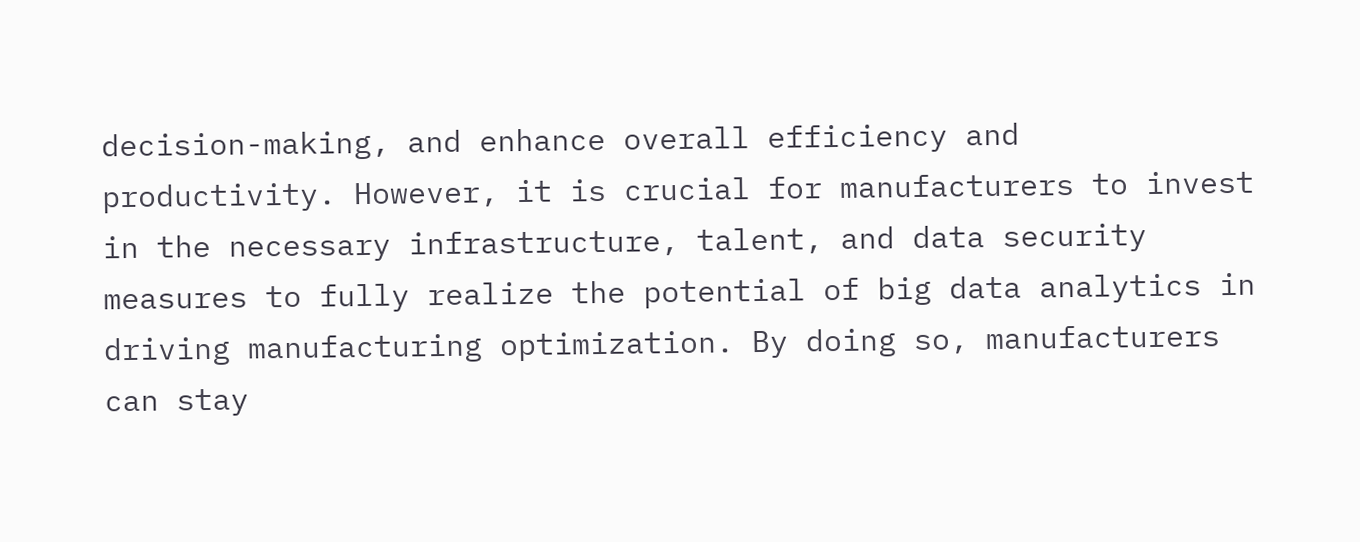decision-making, and enhance overall efficiency and productivity. However, it is crucial for manufacturers to invest in the necessary infrastructure, talent, and data security measures to fully realize the potential of big data analytics in driving manufacturing optimization. By doing so, manufacturers can stay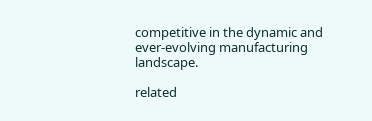competitive in the dynamic and ever-evolving manufacturing landscape.

related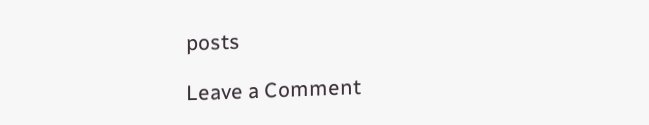posts

Leave a Comment